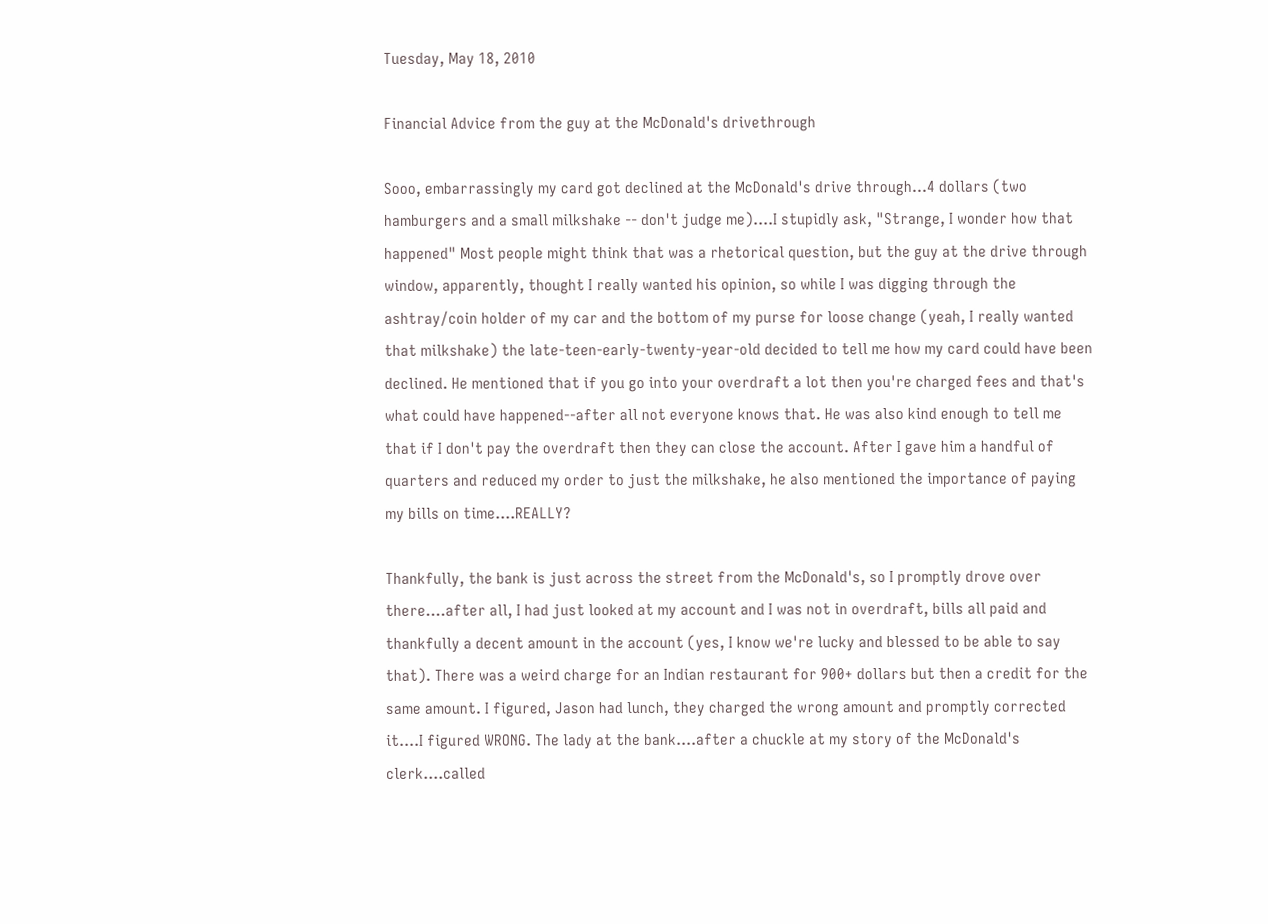Tuesday, May 18, 2010

Financial Advice from the guy at the McDonald's drivethrough

Sooo, embarrassingly my card got declined at the McDonald's drive through...4 dollars (two hamburgers and a small milkshake -- don't judge me)....I stupidly ask, "Strange, I wonder how that happened" Most people might think that was a rhetorical question, but the guy at the drive through window, apparently, thought I really wanted his opinion, so while I was digging through the ashtray/coin holder of my car and the bottom of my purse for loose change (yeah, I really wanted that milkshake) the late-teen-early-twenty-year-old decided to tell me how my card could have been declined. He mentioned that if you go into your overdraft a lot then you're charged fees and that's what could have happened--after all not everyone knows that. He was also kind enough to tell me that if I don't pay the overdraft then they can close the account. After I gave him a handful of quarters and reduced my order to just the milkshake, he also mentioned the importance of paying my bills on time....REALLY?

Thankfully, the bank is just across the street from the McDonald's, so I promptly drove over there....after all, I had just looked at my account and I was not in overdraft, bills all paid and thankfully a decent amount in the account (yes, I know we're lucky and blessed to be able to say that). There was a weird charge for an Indian restaurant for 900+ dollars but then a credit for the same amount. I figured, Jason had lunch, they charged the wrong amount and promptly corrected it....I figured WRONG. The lady at the bank....after a chuckle at my story of the McDonald's clerk....called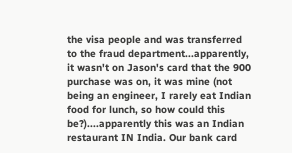the visa people and was transferred to the fraud department...apparently, it wasn't on Jason's card that the 900 purchase was on, it was mine (not being an engineer, I rarely eat Indian food for lunch, so how could this be?)....apparently this was an Indian restaurant IN India. Our bank card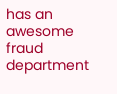has an awesome fraud department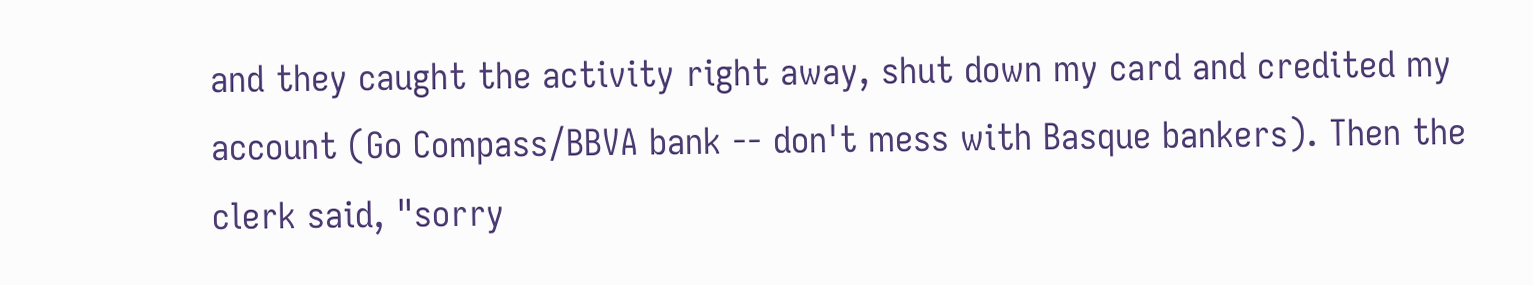and they caught the activity right away, shut down my card and credited my account (Go Compass/BBVA bank -- don't mess with Basque bankers). Then the clerk said, "sorry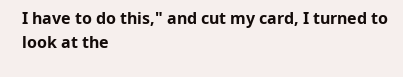I have to do this," and cut my card, I turned to look at the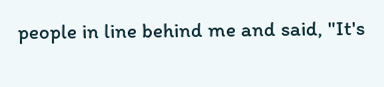people in line behind me and said, "It's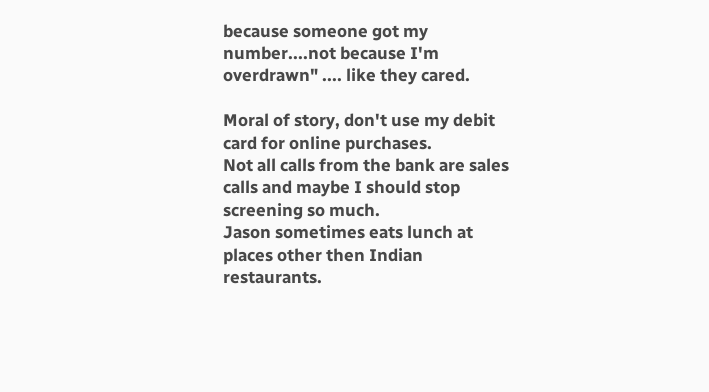because someone got my number....not because I'm overdrawn" .... like they cared.

Moral of story, don't use my debit card for online purchases.
Not all calls from the bank are sales calls and maybe I should stop screening so much.
Jason sometimes eats lunch at places other then Indian restaurants.